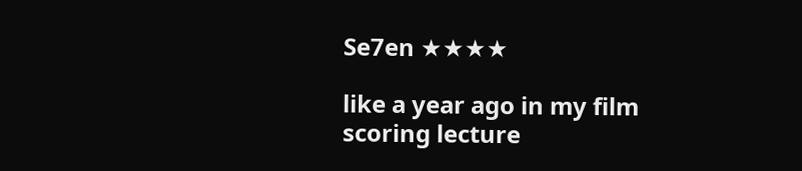Se7en ★★★★

like a year ago in my film scoring lecture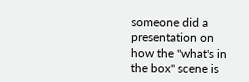someone did a presentation on how the "what's in the box" scene is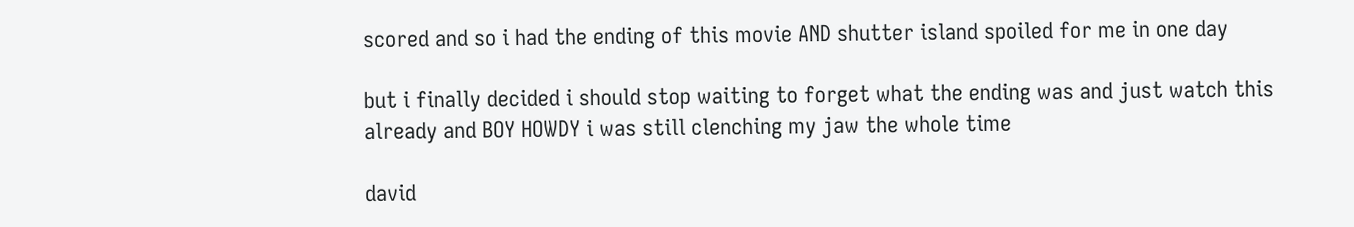scored and so i had the ending of this movie AND shutter island spoiled for me in one day

but i finally decided i should stop waiting to forget what the ending was and just watch this already and BOY HOWDY i was still clenching my jaw the whole time

david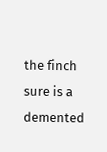the finch sure is a demented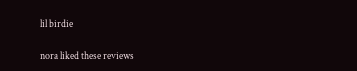lil birdie

nora liked these reviews